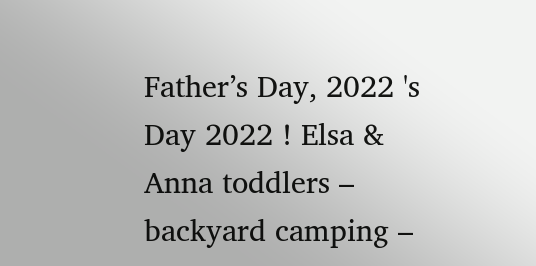Father’s Day, 2022 's Day 2022 ! Elsa & Anna toddlers – backyard camping –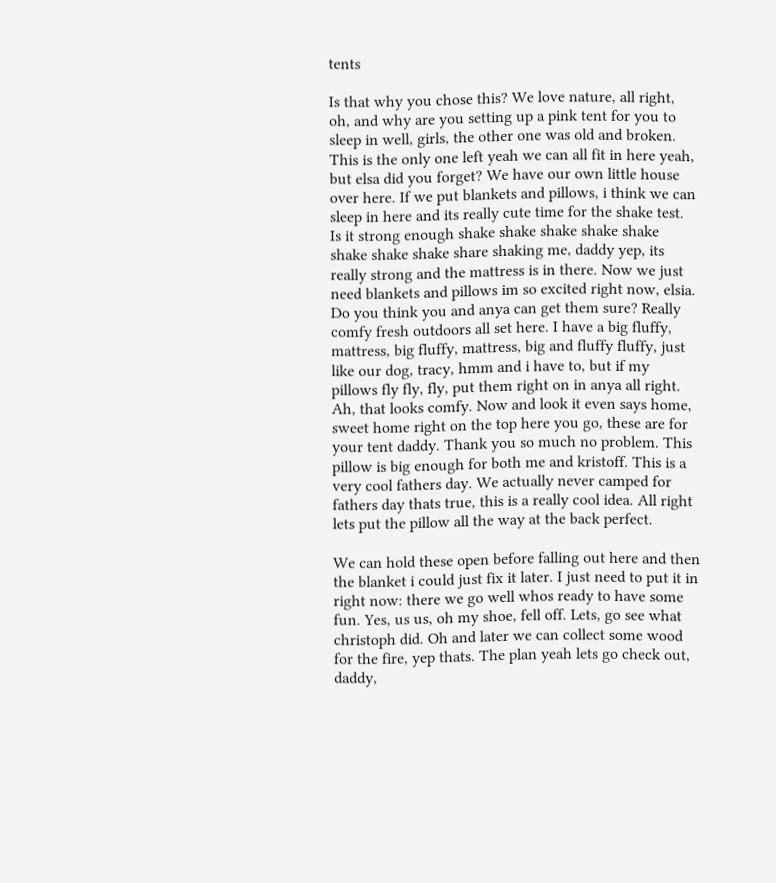tents

Is that why you chose this? We love nature, all right, oh, and why are you setting up a pink tent for you to sleep in well, girls, the other one was old and broken. This is the only one left yeah we can all fit in here yeah, but elsa did you forget? We have our own little house over here. If we put blankets and pillows, i think we can sleep in here and its really cute time for the shake test. Is it strong enough shake shake shake shake shake shake shake shake share shaking me, daddy yep, its really strong and the mattress is in there. Now we just need blankets and pillows im so excited right now, elsia. Do you think you and anya can get them sure? Really comfy fresh outdoors all set here. I have a big fluffy, mattress, big fluffy, mattress, big and fluffy fluffy, just like our dog, tracy, hmm and i have to, but if my pillows fly fly, fly, put them right on in anya all right. Ah, that looks comfy. Now and look it even says home, sweet home right on the top here you go, these are for your tent daddy. Thank you so much no problem. This pillow is big enough for both me and kristoff. This is a very cool fathers day. We actually never camped for fathers day thats true, this is a really cool idea. All right lets put the pillow all the way at the back perfect.

We can hold these open before falling out here and then the blanket i could just fix it later. I just need to put it in right now: there we go well whos ready to have some fun. Yes, us us, oh my shoe, fell off. Lets, go see what christoph did. Oh and later we can collect some wood for the fire, yep thats. The plan yeah lets go check out, daddy,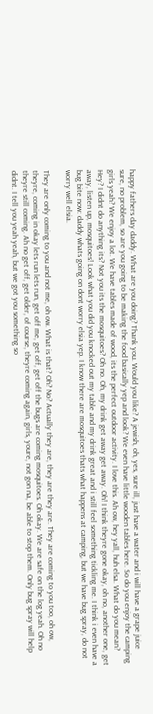happy fathers day daddy. What are you doing? Thank you. Would you like? A jewish, oh, yes, sure ill, just have a water and i will have a grape juice sure, no problem, so are you going to be making the food basically yep and look? We even have little wooden tables here. So do you enjoy the camping girls yeah? We enjoy a lot. We have tables made of wood, its the perfect outdoor activity. I love this. Ah ow, hey yall, huh elsa. What do you mean? Hey? I didnt do anything its? Not you its the mosquitoes? Oh no. Oh, my drink get away get away. Oh! I think theyre gone okay, oh no, another one, get away, listen up, mosquitoes! Look what you did you knocked out my table and my drink great and i still feel something tickling me. I think i even have a bug bite now: daddy whats going on dont worry elsia yep. I know there are mosquitoes thats what happens at camping, but we have bug spray, do not worry well elsia.

They are only coming to you and not me, oh ow. What is that? Oh? No? Actually they are, they are they are. They are coming to you too, oh ow, theyre, coming in okay lets run lets run, get off me, get off, get off the bugs are coming mosquitoes. Oh okay. We are safe on the log yeah. Oh no theyre still coming. Ah no get off, get older, of course, theyre coming again, girls, youre, not gon na, be able to stop them. Only bug spray will help didnt. I tell you yeah yeah, but we got you something so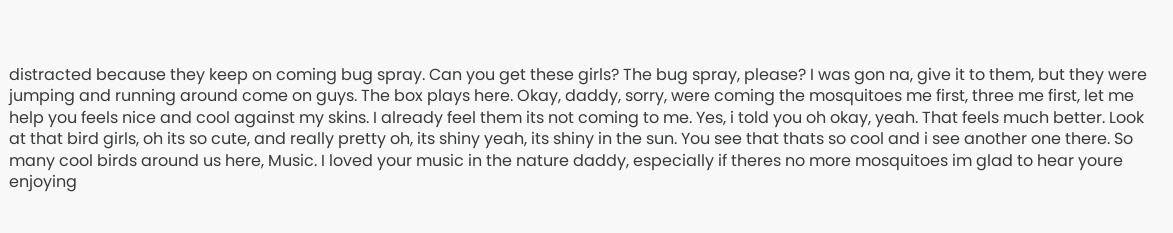distracted because they keep on coming bug spray. Can you get these girls? The bug spray, please? I was gon na, give it to them, but they were jumping and running around come on guys. The box plays here. Okay, daddy, sorry, were coming the mosquitoes me first, three me first, let me help you feels nice and cool against my skins. I already feel them its not coming to me. Yes, i told you oh okay, yeah. That feels much better. Look at that bird girls, oh its so cute, and really pretty oh, its shiny yeah, its shiny in the sun. You see that thats so cool and i see another one there. So many cool birds around us here, Music. I loved your music in the nature daddy, especially if theres no more mosquitoes im glad to hear youre enjoying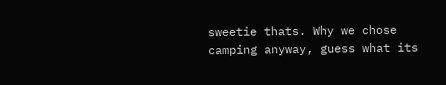sweetie thats. Why we chose camping anyway, guess what its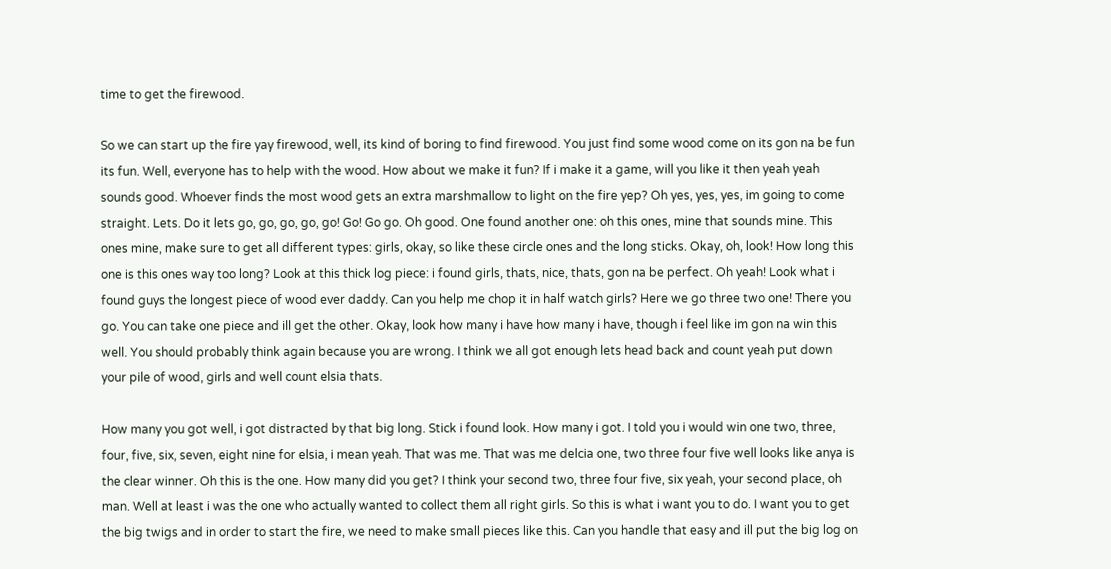time to get the firewood.

So we can start up the fire yay firewood, well, its kind of boring to find firewood. You just find some wood come on its gon na be fun its fun. Well, everyone has to help with the wood. How about we make it fun? If i make it a game, will you like it then yeah yeah sounds good. Whoever finds the most wood gets an extra marshmallow to light on the fire yep? Oh yes, yes, yes, im going to come straight. Lets. Do it lets go, go, go, go, go! Go! Go go. Oh good. One found another one: oh this ones, mine that sounds mine. This ones mine, make sure to get all different types: girls, okay, so like these circle ones and the long sticks. Okay, oh, look! How long this one is this ones way too long? Look at this thick log piece: i found girls, thats, nice, thats, gon na be perfect. Oh yeah! Look what i found guys the longest piece of wood ever daddy. Can you help me chop it in half watch girls? Here we go three two one! There you go. You can take one piece and ill get the other. Okay, look how many i have how many i have, though i feel like im gon na win this well. You should probably think again because you are wrong. I think we all got enough lets head back and count yeah put down your pile of wood, girls and well count elsia thats.

How many you got well, i got distracted by that big long. Stick i found look. How many i got. I told you i would win one two, three, four, five, six, seven, eight nine for elsia, i mean yeah. That was me. That was me delcia one, two three four five well looks like anya is the clear winner. Oh this is the one. How many did you get? I think your second two, three four five, six yeah, your second place, oh man. Well at least i was the one who actually wanted to collect them all right girls. So this is what i want you to do. I want you to get the big twigs and in order to start the fire, we need to make small pieces like this. Can you handle that easy and ill put the big log on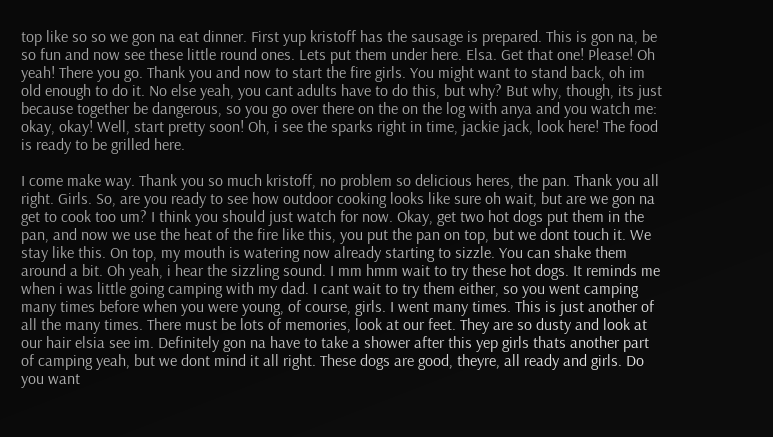top like so so we gon na eat dinner. First yup kristoff has the sausage is prepared. This is gon na, be so fun and now see these little round ones. Lets put them under here. Elsa. Get that one! Please! Oh yeah! There you go. Thank you and now to start the fire girls. You might want to stand back, oh im old enough to do it. No else yeah, you cant adults have to do this, but why? But why, though, its just because together be dangerous, so you go over there on the on the log with anya and you watch me: okay, okay! Well, start pretty soon! Oh, i see the sparks right in time, jackie jack, look here! The food is ready to be grilled here.

I come make way. Thank you so much kristoff, no problem so delicious heres, the pan. Thank you all right. Girls. So, are you ready to see how outdoor cooking looks like sure oh wait, but are we gon na get to cook too um? I think you should just watch for now. Okay, get two hot dogs put them in the pan, and now we use the heat of the fire like this, you put the pan on top, but we dont touch it. We stay like this. On top, my mouth is watering now already starting to sizzle. You can shake them around a bit. Oh yeah, i hear the sizzling sound. I mm hmm wait to try these hot dogs. It reminds me when i was little going camping with my dad. I cant wait to try them either, so you went camping many times before when you were young, of course, girls. I went many times. This is just another of all the many times. There must be lots of memories, look at our feet. They are so dusty and look at our hair elsia see im. Definitely gon na have to take a shower after this yep girls thats another part of camping yeah, but we dont mind it all right. These dogs are good, theyre, all ready and girls. Do you want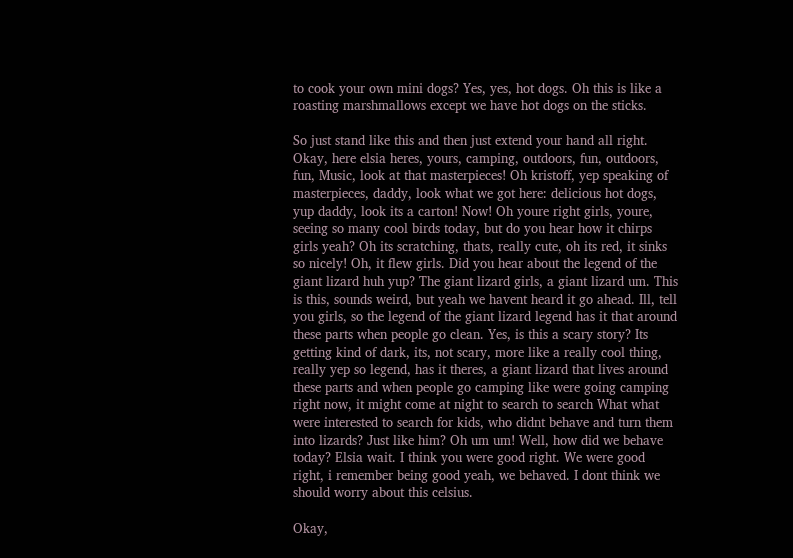to cook your own mini dogs? Yes, yes, hot dogs. Oh this is like a roasting marshmallows except we have hot dogs on the sticks.

So just stand like this and then just extend your hand all right. Okay, here elsia heres, yours, camping, outdoors, fun, outdoors, fun, Music, look at that masterpieces! Oh kristoff, yep speaking of masterpieces, daddy, look what we got here: delicious hot dogs, yup daddy, look its a carton! Now! Oh youre right girls, youre, seeing so many cool birds today, but do you hear how it chirps girls yeah? Oh its scratching, thats, really cute, oh its red, it sinks so nicely! Oh, it flew girls. Did you hear about the legend of the giant lizard huh yup? The giant lizard girls, a giant lizard um. This is this, sounds weird, but yeah we havent heard it go ahead. Ill, tell you girls, so the legend of the giant lizard legend has it that around these parts when people go clean. Yes, is this a scary story? Its getting kind of dark, its, not scary, more like a really cool thing, really yep so legend, has it theres, a giant lizard that lives around these parts and when people go camping like were going camping right now, it might come at night to search to search What what were interested to search for kids, who didnt behave and turn them into lizards? Just like him? Oh um um! Well, how did we behave today? Elsia wait. I think you were good right. We were good right, i remember being good yeah, we behaved. I dont think we should worry about this celsius.

Okay,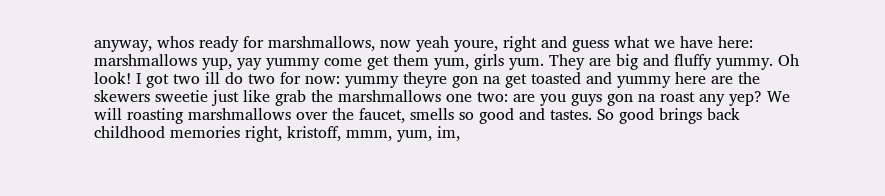anyway, whos ready for marshmallows, now yeah youre, right and guess what we have here: marshmallows yup, yay yummy come get them yum, girls yum. They are big and fluffy yummy. Oh look! I got two ill do two for now: yummy theyre gon na get toasted and yummy here are the skewers sweetie just like grab the marshmallows one two: are you guys gon na roast any yep? We will roasting marshmallows over the faucet, smells so good and tastes. So good brings back childhood memories right, kristoff, mmm, yum, im,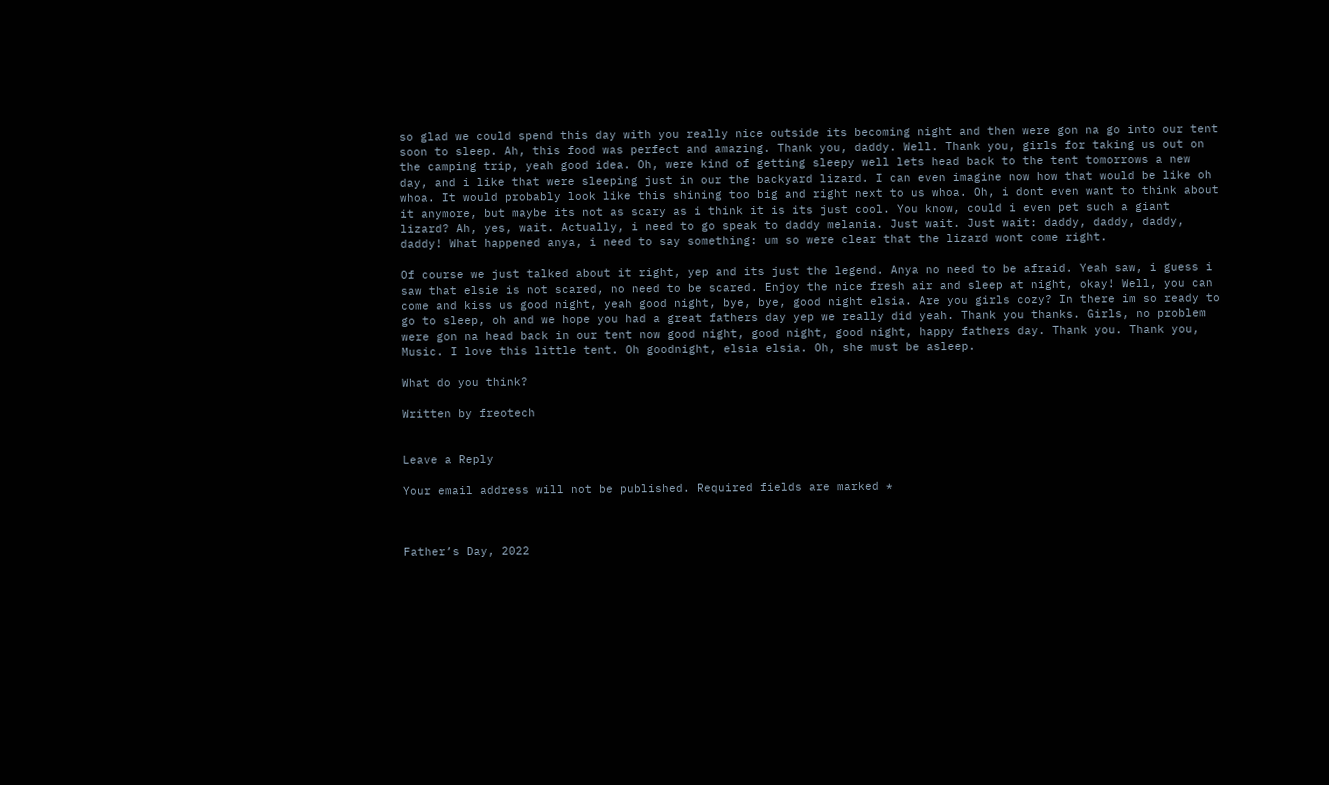so glad we could spend this day with you really nice outside its becoming night and then were gon na go into our tent soon to sleep. Ah, this food was perfect and amazing. Thank you, daddy. Well. Thank you, girls for taking us out on the camping trip, yeah good idea. Oh, were kind of getting sleepy well lets head back to the tent tomorrows a new day, and i like that were sleeping just in our the backyard lizard. I can even imagine now how that would be like oh whoa. It would probably look like this shining too big and right next to us whoa. Oh, i dont even want to think about it anymore, but maybe its not as scary as i think it is its just cool. You know, could i even pet such a giant lizard? Ah, yes, wait. Actually, i need to go speak to daddy melania. Just wait. Just wait: daddy, daddy, daddy, daddy! What happened anya, i need to say something: um so were clear that the lizard wont come right.

Of course we just talked about it right, yep and its just the legend. Anya no need to be afraid. Yeah saw, i guess i saw that elsie is not scared, no need to be scared. Enjoy the nice fresh air and sleep at night, okay! Well, you can come and kiss us good night, yeah good night, bye, bye, good night elsia. Are you girls cozy? In there im so ready to go to sleep, oh and we hope you had a great fathers day yep we really did yeah. Thank you thanks. Girls, no problem were gon na head back in our tent now good night, good night, good night, happy fathers day. Thank you. Thank you, Music. I love this little tent. Oh goodnight, elsia elsia. Oh, she must be asleep.

What do you think?

Written by freotech


Leave a Reply

Your email address will not be published. Required fields are marked *



Father’s Day, 2022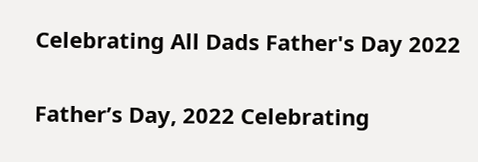Celebrating All Dads Father's Day 2022

Father’s Day, 2022 Celebrating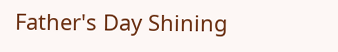Father's Day Shining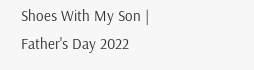Shoes With My Son | Father's Day 2022